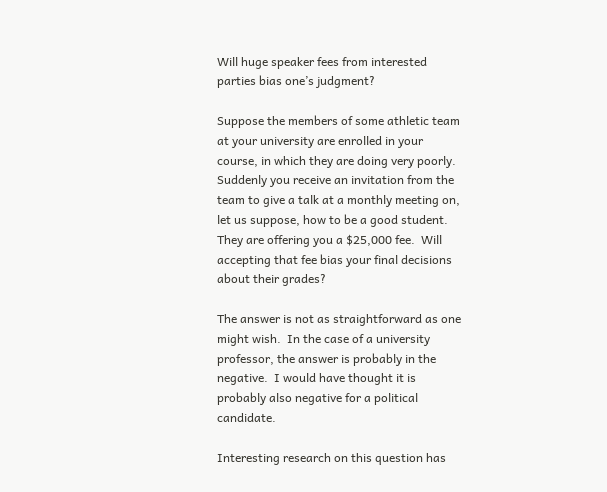Will huge speaker fees from interested parties bias one’s judgment?

Suppose the members of some athletic team at your university are enrolled in your course, in which they are doing very poorly.  Suddenly you receive an invitation from the team to give a talk at a monthly meeting on, let us suppose, how to be a good student.  They are offering you a $25,000 fee.  Will accepting that fee bias your final decisions about their grades?

The answer is not as straightforward as one might wish.  In the case of a university professor, the answer is probably in the negative.  I would have thought it is probably also negative for a political candidate.

Interesting research on this question has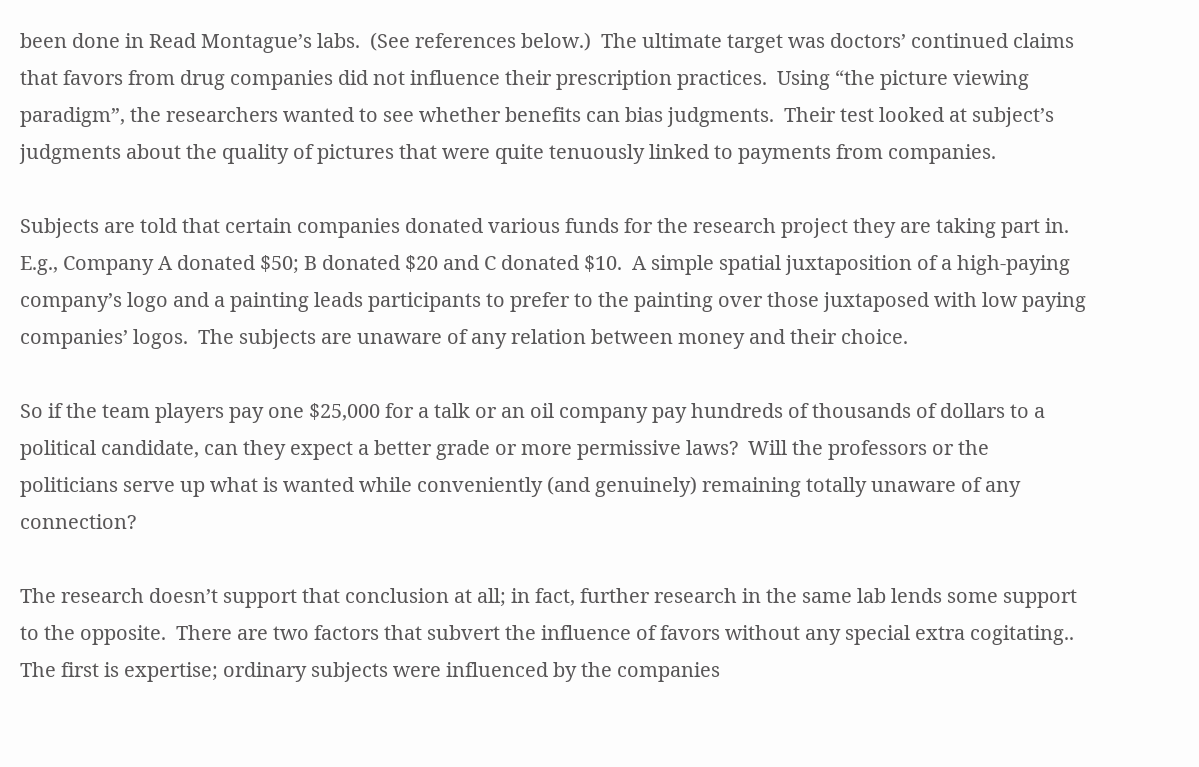been done in Read Montague’s labs.  (See references below.)  The ultimate target was doctors’ continued claims that favors from drug companies did not influence their prescription practices.  Using “the picture viewing paradigm”, the researchers wanted to see whether benefits can bias judgments.  Their test looked at subject’s judgments about the quality of pictures that were quite tenuously linked to payments from companies.

Subjects are told that certain companies donated various funds for the research project they are taking part in. E.g., Company A donated $50; B donated $20 and C donated $10.  A simple spatial juxtaposition of a high-paying company’s logo and a painting leads participants to prefer to the painting over those juxtaposed with low paying companies’ logos.  The subjects are unaware of any relation between money and their choice.

So if the team players pay one $25,000 for a talk or an oil company pay hundreds of thousands of dollars to a political candidate, can they expect a better grade or more permissive laws?  Will the professors or the politicians serve up what is wanted while conveniently (and genuinely) remaining totally unaware of any connection?

The research doesn’t support that conclusion at all; in fact, further research in the same lab lends some support to the opposite.  There are two factors that subvert the influence of favors without any special extra cogitating..  The first is expertise; ordinary subjects were influenced by the companies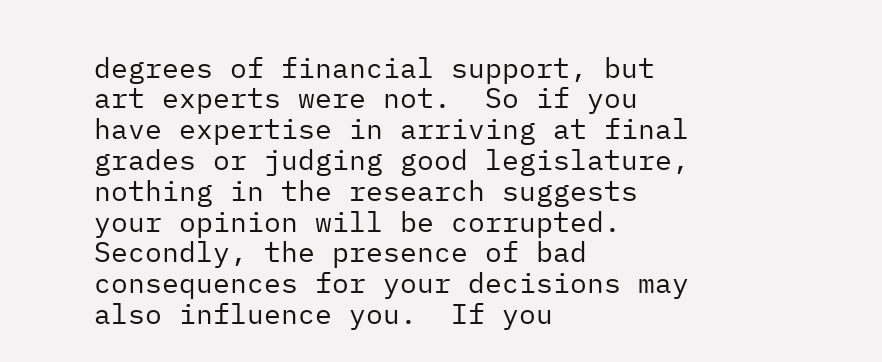degrees of financial support, but art experts were not.  So if you have expertise in arriving at final grades or judging good legislature, nothing in the research suggests your opinion will be corrupted.  Secondly, the presence of bad consequences for your decisions may also influence you.  If you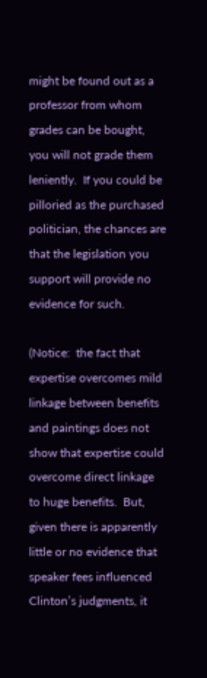might be found out as a professor from whom grades can be bought, you will not grade them leniently.  If you could be pilloried as the purchased politician, the chances are that the legislation you support will provide no evidence for such.

(Notice:  the fact that expertise overcomes mild linkage between benefits and paintings does not show that expertise could overcome direct linkage to huge benefits.  But, given there is apparently little or no evidence that speaker fees influenced Clinton’s judgments, it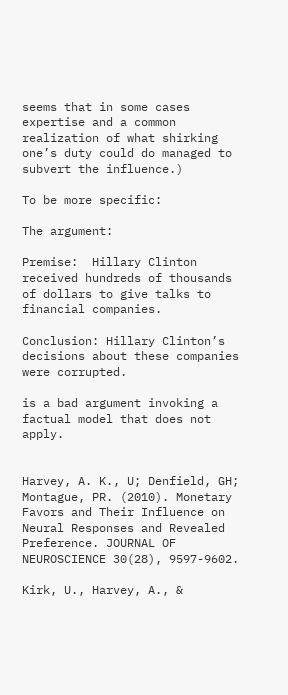seems that in some cases expertise and a common realization of what shirking one’s duty could do managed to subvert the influence.)

To be more specific:

The argument:

Premise:  Hillary Clinton received hundreds of thousands of dollars to give talks to financial companies.

Conclusion: Hillary Clinton’s decisions about these companies were corrupted.

is a bad argument invoking a factual model that does not apply.


Harvey, A. K., U; Denfield, GH; Montague, PR. (2010). Monetary Favors and Their Influence on Neural Responses and Revealed Preference. JOURNAL OF NEUROSCIENCE 30(28), 9597-9602.

Kirk, U., Harvey, A., &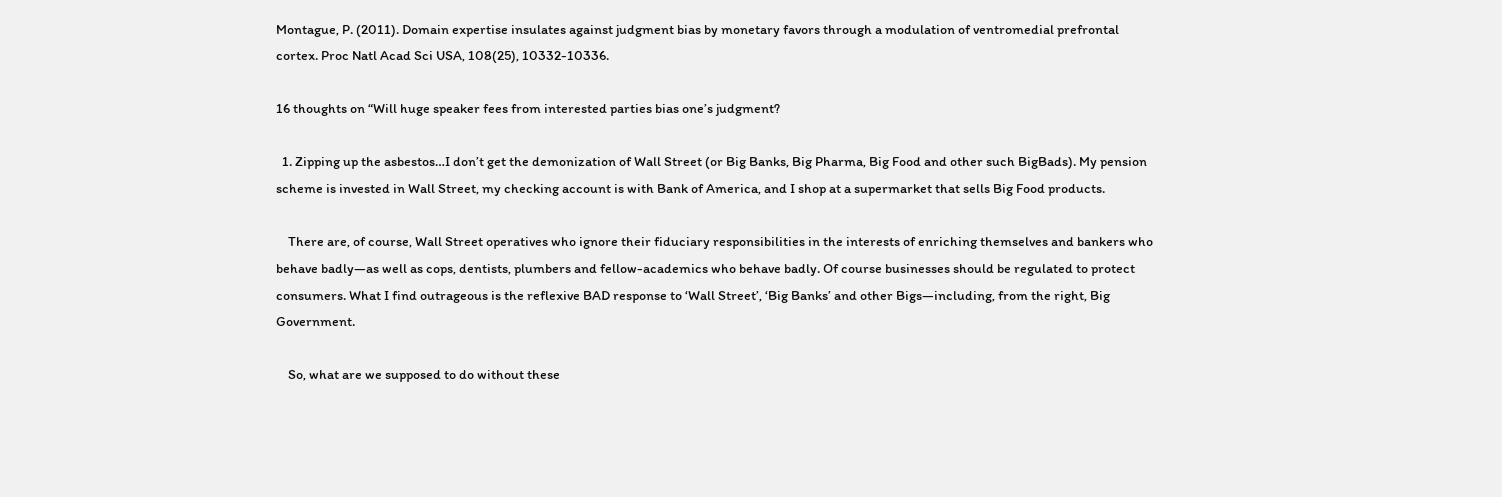Montague, P. (2011). Domain expertise insulates against judgment bias by monetary favors through a modulation of ventromedial prefrontal cortex. Proc Natl Acad Sci USA, 108(25), 10332-10336.

16 thoughts on “Will huge speaker fees from interested parties bias one’s judgment?

  1. Zipping up the asbestos…I don’t get the demonization of Wall Street (or Big Banks, Big Pharma, Big Food and other such BigBads). My pension scheme is invested in Wall Street, my checking account is with Bank of America, and I shop at a supermarket that sells Big Food products.

    There are, of course, Wall Street operatives who ignore their fiduciary responsibilities in the interests of enriching themselves and bankers who behave badly—as well as cops, dentists, plumbers and fellow-academics who behave badly. Of course businesses should be regulated to protect consumers. What I find outrageous is the reflexive BAD response to ‘Wall Street’, ‘Big Banks’ and other Bigs—including, from the right, Big Government.

    So, what are we supposed to do without these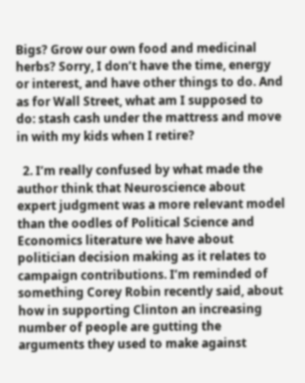Bigs? Grow our own food and medicinal herbs? Sorry, I don’t have the time, energy or interest, and have other things to do. And as for Wall Street, what am I supposed to do: stash cash under the mattress and move in with my kids when I retire?

  2. I’m really confused by what made the author think that Neuroscience about expert judgment was a more relevant model than the oodles of Political Science and Economics literature we have about politician decision making as it relates to campaign contributions. I’m reminded of something Corey Robin recently said, about how in supporting Clinton an increasing number of people are gutting the arguments they used to make against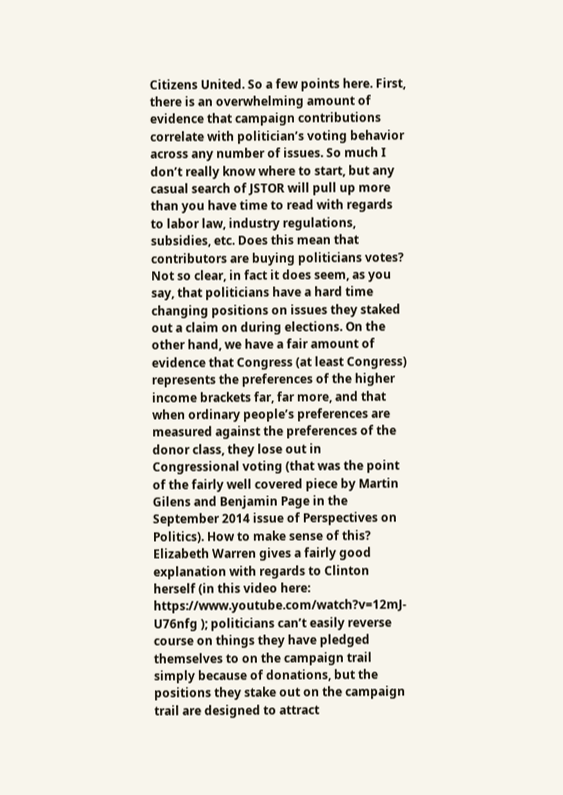Citizens United. So a few points here. First, there is an overwhelming amount of evidence that campaign contributions correlate with politician’s voting behavior across any number of issues. So much I don’t really know where to start, but any casual search of JSTOR will pull up more than you have time to read with regards to labor law, industry regulations, subsidies, etc. Does this mean that contributors are buying politicians votes? Not so clear, in fact it does seem, as you say, that politicians have a hard time changing positions on issues they staked out a claim on during elections. On the other hand, we have a fair amount of evidence that Congress (at least Congress) represents the preferences of the higher income brackets far, far more, and that when ordinary people’s preferences are measured against the preferences of the donor class, they lose out in Congressional voting (that was the point of the fairly well covered piece by Martin Gilens and Benjamin Page in the September 2014 issue of Perspectives on Politics). How to make sense of this? Elizabeth Warren gives a fairly good explanation with regards to Clinton herself (in this video here: https://www.youtube.com/watch?v=12mJ-U76nfg ); politicians can’t easily reverse course on things they have pledged themselves to on the campaign trail simply because of donations, but the positions they stake out on the campaign trail are designed to attract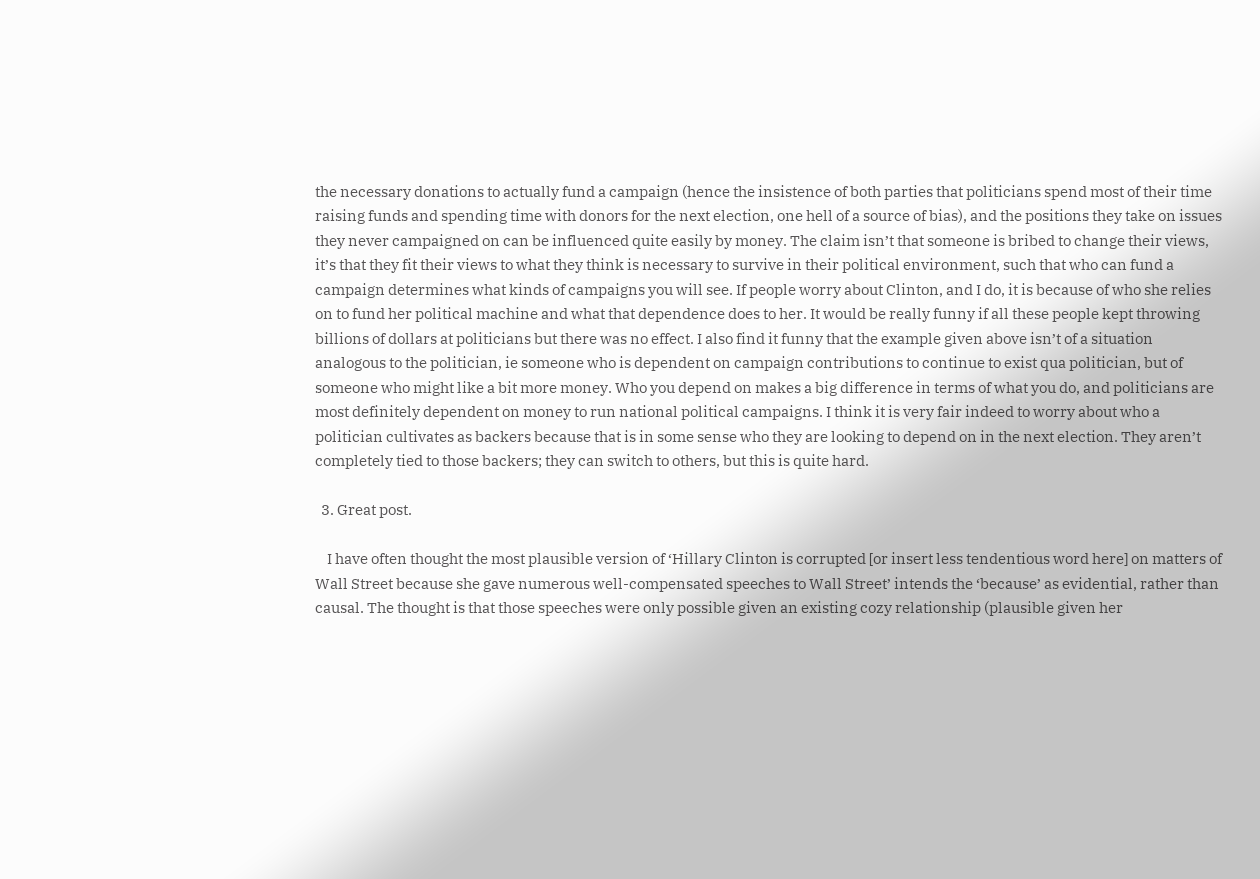the necessary donations to actually fund a campaign (hence the insistence of both parties that politicians spend most of their time raising funds and spending time with donors for the next election, one hell of a source of bias), and the positions they take on issues they never campaigned on can be influenced quite easily by money. The claim isn’t that someone is bribed to change their views, it’s that they fit their views to what they think is necessary to survive in their political environment, such that who can fund a campaign determines what kinds of campaigns you will see. If people worry about Clinton, and I do, it is because of who she relies on to fund her political machine and what that dependence does to her. It would be really funny if all these people kept throwing billions of dollars at politicians but there was no effect. I also find it funny that the example given above isn’t of a situation analogous to the politician, ie someone who is dependent on campaign contributions to continue to exist qua politician, but of someone who might like a bit more money. Who you depend on makes a big difference in terms of what you do, and politicians are most definitely dependent on money to run national political campaigns. I think it is very fair indeed to worry about who a politician cultivates as backers because that is in some sense who they are looking to depend on in the next election. They aren’t completely tied to those backers; they can switch to others, but this is quite hard.

  3. Great post.

    I have often thought the most plausible version of ‘Hillary Clinton is corrupted [or insert less tendentious word here] on matters of Wall Street because she gave numerous well-compensated speeches to Wall Street’ intends the ‘because’ as evidential, rather than causal. The thought is that those speeches were only possible given an existing cozy relationship (plausible given her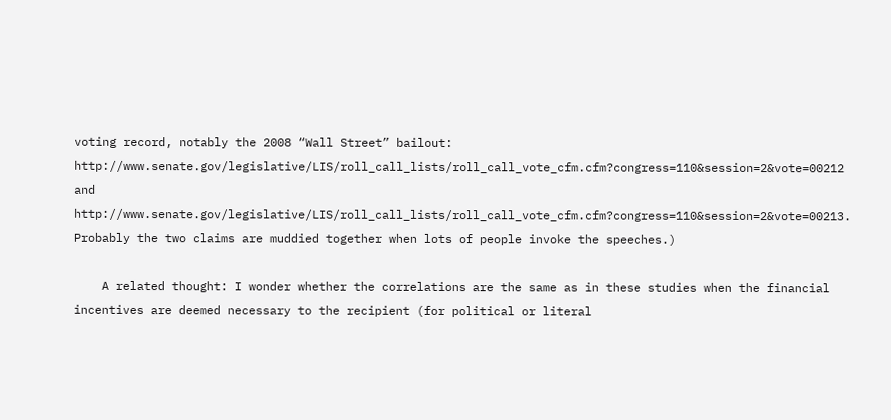voting record, notably the 2008 “Wall Street” bailout: http://www.senate.gov/legislative/LIS/roll_call_lists/roll_call_vote_cfm.cfm?congress=110&session=2&vote=00212 and http://www.senate.gov/legislative/LIS/roll_call_lists/roll_call_vote_cfm.cfm?congress=110&session=2&vote=00213. Probably the two claims are muddied together when lots of people invoke the speeches.)

    A related thought: I wonder whether the correlations are the same as in these studies when the financial incentives are deemed necessary to the recipient (for political or literal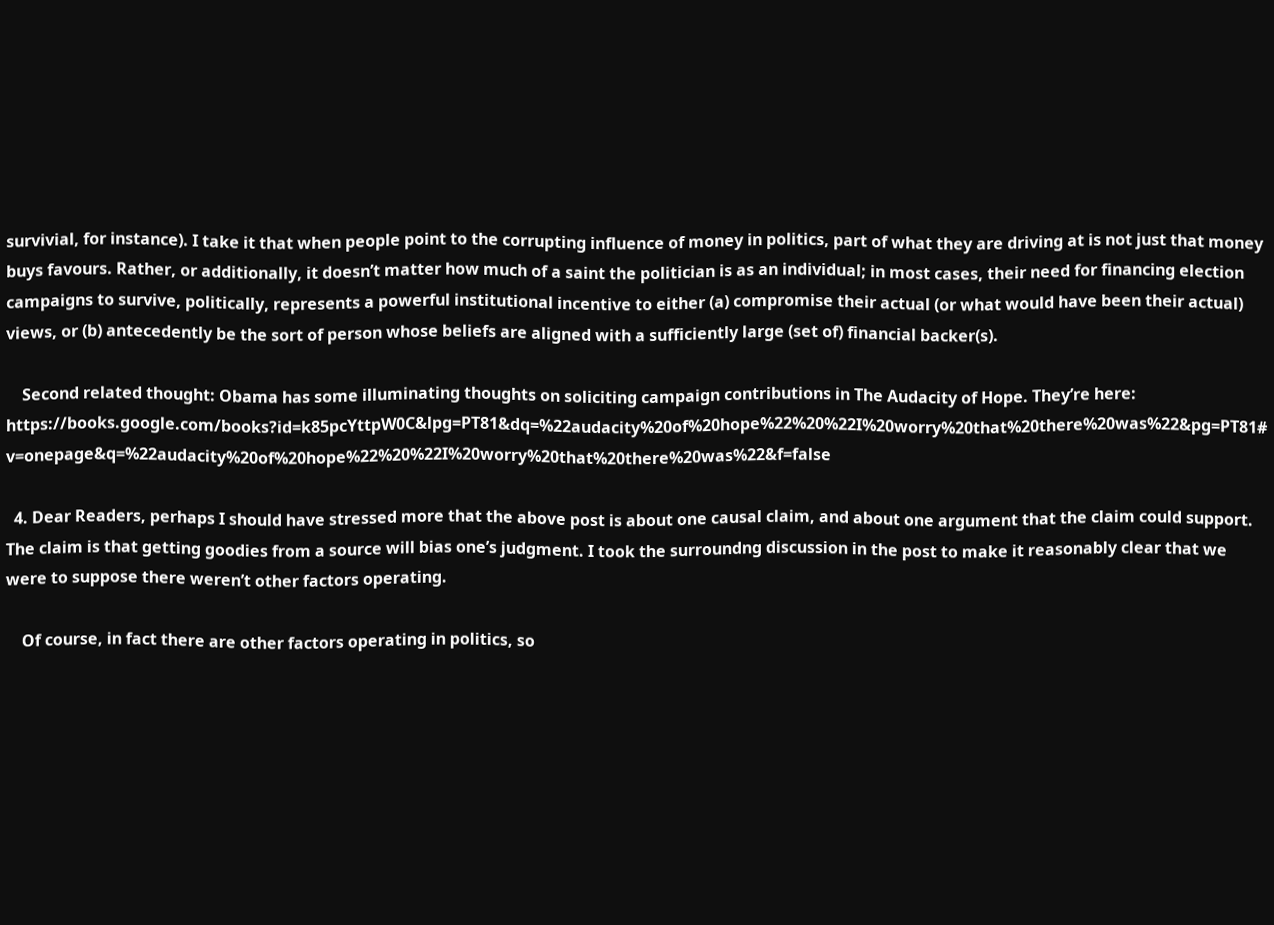survivial, for instance). I take it that when people point to the corrupting influence of money in politics, part of what they are driving at is not just that money buys favours. Rather, or additionally, it doesn’t matter how much of a saint the politician is as an individual; in most cases, their need for financing election campaigns to survive, politically, represents a powerful institutional incentive to either (a) compromise their actual (or what would have been their actual) views, or (b) antecedently be the sort of person whose beliefs are aligned with a sufficiently large (set of) financial backer(s).

    Second related thought: Obama has some illuminating thoughts on soliciting campaign contributions in The Audacity of Hope. They’re here: https://books.google.com/books?id=k85pcYttpW0C&lpg=PT81&dq=%22audacity%20of%20hope%22%20%22I%20worry%20that%20there%20was%22&pg=PT81#v=onepage&q=%22audacity%20of%20hope%22%20%22I%20worry%20that%20there%20was%22&f=false

  4. Dear Readers, perhaps I should have stressed more that the above post is about one causal claim, and about one argument that the claim could support. The claim is that getting goodies from a source will bias one’s judgment. I took the surroundng discussion in the post to make it reasonably clear that we were to suppose there weren’t other factors operating.

    Of course, in fact there are other factors operating in politics, so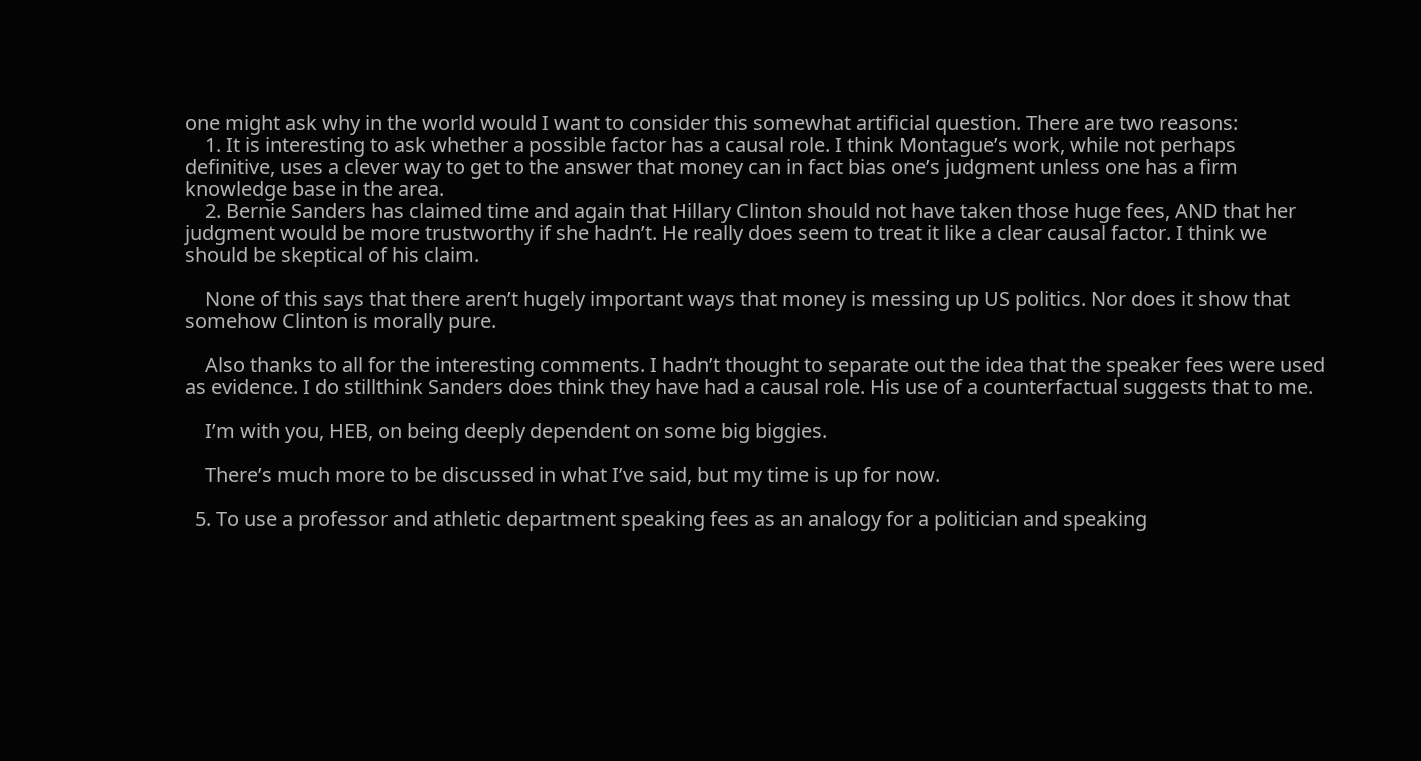one might ask why in the world would I want to consider this somewhat artificial question. There are two reasons:
    1. It is interesting to ask whether a possible factor has a causal role. I think Montague’s work, while not perhaps definitive, uses a clever way to get to the answer that money can in fact bias one’s judgment unless one has a firm knowledge base in the area.
    2. Bernie Sanders has claimed time and again that Hillary Clinton should not have taken those huge fees, AND that her judgment would be more trustworthy if she hadn’t. He really does seem to treat it like a clear causal factor. I think we should be skeptical of his claim.

    None of this says that there aren’t hugely important ways that money is messing up US politics. Nor does it show that somehow Clinton is morally pure.

    Also thanks to all for the interesting comments. I hadn’t thought to separate out the idea that the speaker fees were used as evidence. I do stillthink Sanders does think they have had a causal role. His use of a counterfactual suggests that to me.

    I’m with you, HEB, on being deeply dependent on some big biggies.

    There’s much more to be discussed in what I’ve said, but my time is up for now.

  5. To use a professor and athletic department speaking fees as an analogy for a politician and speaking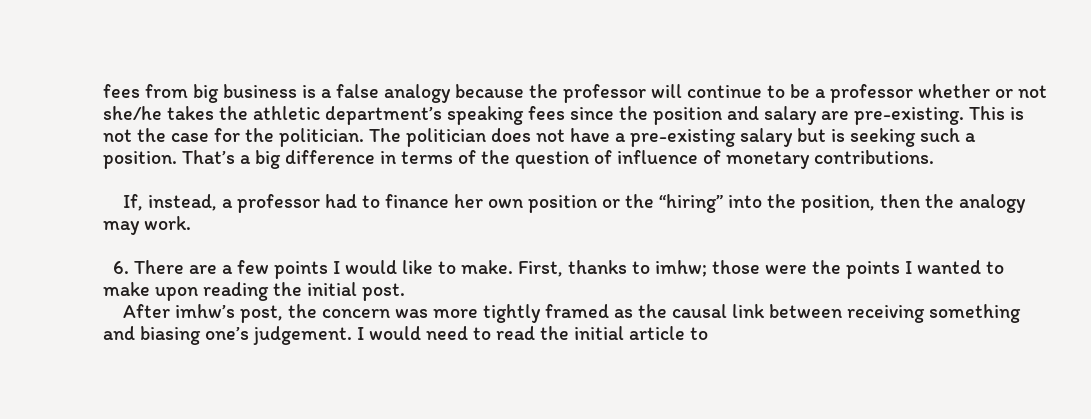fees from big business is a false analogy because the professor will continue to be a professor whether or not she/he takes the athletic department’s speaking fees since the position and salary are pre-existing. This is not the case for the politician. The politician does not have a pre-existing salary but is seeking such a position. That’s a big difference in terms of the question of influence of monetary contributions.

    If, instead, a professor had to finance her own position or the “hiring” into the position, then the analogy may work.

  6. There are a few points I would like to make. First, thanks to imhw; those were the points I wanted to make upon reading the initial post.
    After imhw’s post, the concern was more tightly framed as the causal link between receiving something and biasing one’s judgement. I would need to read the initial article to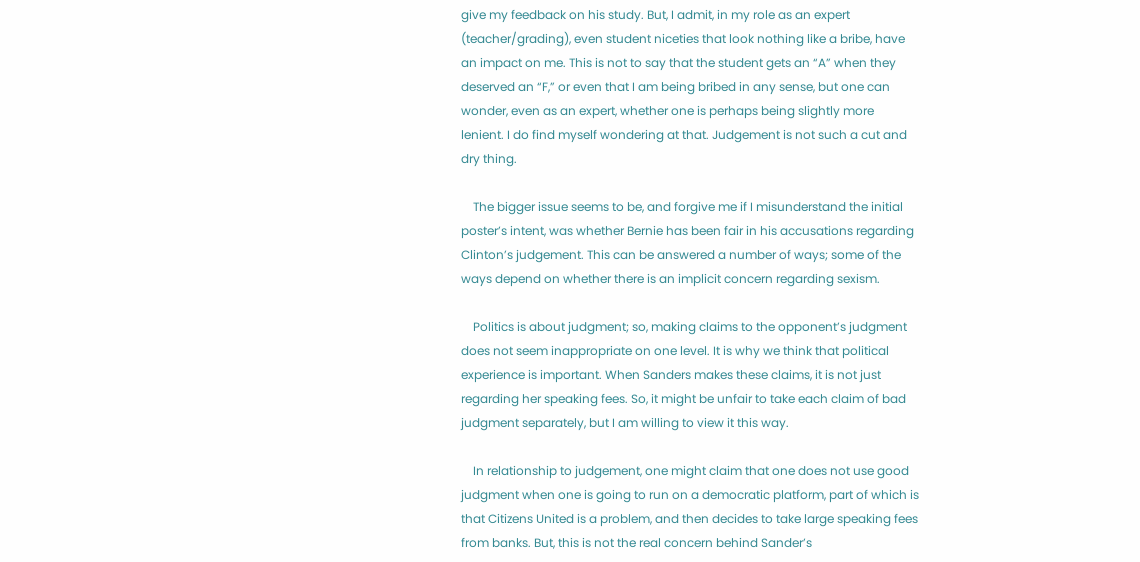give my feedback on his study. But, I admit, in my role as an expert (teacher/grading), even student niceties that look nothing like a bribe, have an impact on me. This is not to say that the student gets an “A” when they deserved an “F,” or even that I am being bribed in any sense, but one can wonder, even as an expert, whether one is perhaps being slightly more lenient. I do find myself wondering at that. Judgement is not such a cut and dry thing.

    The bigger issue seems to be, and forgive me if I misunderstand the initial poster’s intent, was whether Bernie has been fair in his accusations regarding Clinton’s judgement. This can be answered a number of ways; some of the ways depend on whether there is an implicit concern regarding sexism.

    Politics is about judgment; so, making claims to the opponent’s judgment does not seem inappropriate on one level. It is why we think that political experience is important. When Sanders makes these claims, it is not just regarding her speaking fees. So, it might be unfair to take each claim of bad judgment separately, but I am willing to view it this way.

    In relationship to judgement, one might claim that one does not use good judgment when one is going to run on a democratic platform, part of which is that Citizens United is a problem, and then decides to take large speaking fees from banks. But, this is not the real concern behind Sander’s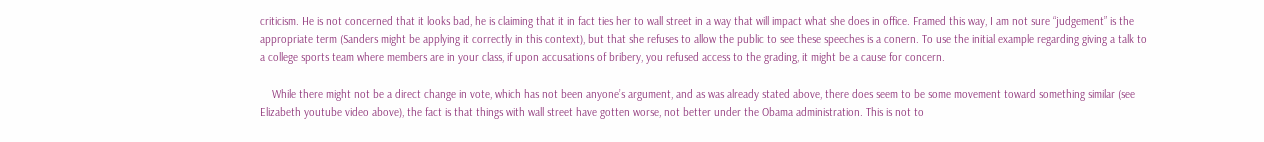criticism. He is not concerned that it looks bad, he is claiming that it in fact ties her to wall street in a way that will impact what she does in office. Framed this way, I am not sure “judgement” is the appropriate term (Sanders might be applying it correctly in this context), but that she refuses to allow the public to see these speeches is a conern. To use the initial example regarding giving a talk to a college sports team where members are in your class, if upon accusations of bribery, you refused access to the grading, it might be a cause for concern.

    While there might not be a direct change in vote, which has not been anyone’s argument, and as was already stated above, there does seem to be some movement toward something similar (see Elizabeth youtube video above), the fact is that things with wall street have gotten worse, not better under the Obama administration. This is not to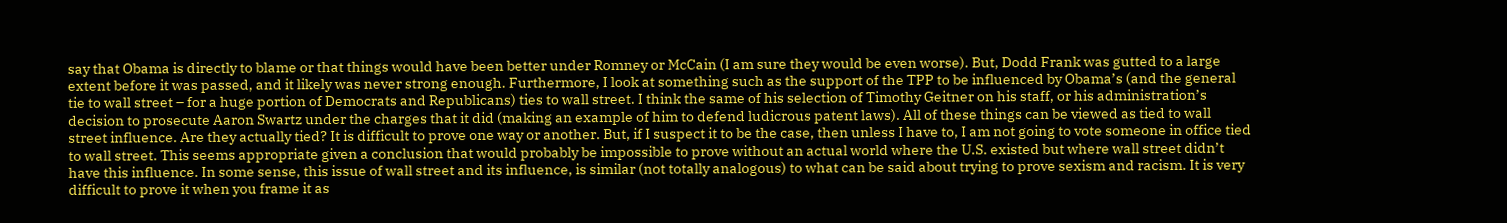say that Obama is directly to blame or that things would have been better under Romney or McCain (I am sure they would be even worse). But, Dodd Frank was gutted to a large extent before it was passed, and it likely was never strong enough. Furthermore, I look at something such as the support of the TPP to be influenced by Obama’s (and the general tie to wall street – for a huge portion of Democrats and Republicans) ties to wall street. I think the same of his selection of Timothy Geitner on his staff, or his administration’s decision to prosecute Aaron Swartz under the charges that it did (making an example of him to defend ludicrous patent laws). All of these things can be viewed as tied to wall street influence. Are they actually tied? It is difficult to prove one way or another. But, if I suspect it to be the case, then unless I have to, I am not going to vote someone in office tied to wall street. This seems appropriate given a conclusion that would probably be impossible to prove without an actual world where the U.S. existed but where wall street didn’t have this influence. In some sense, this issue of wall street and its influence, is similar (not totally analogous) to what can be said about trying to prove sexism and racism. It is very difficult to prove it when you frame it as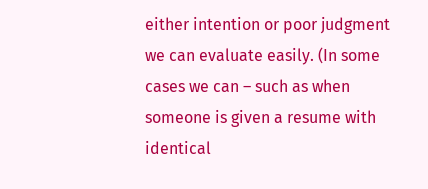either intention or poor judgment we can evaluate easily. (In some cases we can – such as when someone is given a resume with identical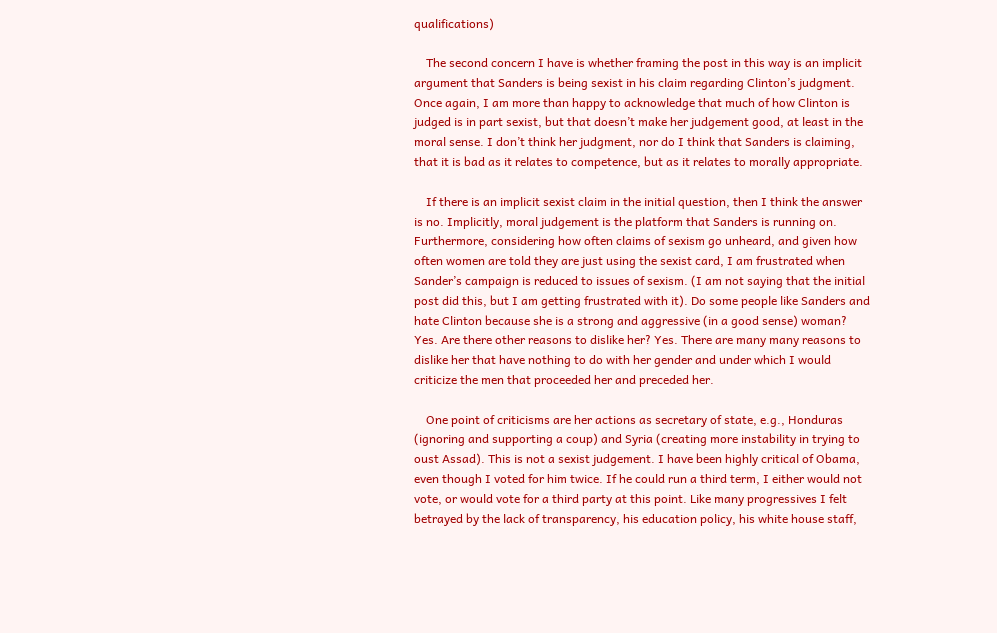qualifications)

    The second concern I have is whether framing the post in this way is an implicit argument that Sanders is being sexist in his claim regarding Clinton’s judgment. Once again, I am more than happy to acknowledge that much of how Clinton is judged is in part sexist, but that doesn’t make her judgement good, at least in the moral sense. I don’t think her judgment, nor do I think that Sanders is claiming, that it is bad as it relates to competence, but as it relates to morally appropriate.

    If there is an implicit sexist claim in the initial question, then I think the answer is no. Implicitly, moral judgement is the platform that Sanders is running on. Furthermore, considering how often claims of sexism go unheard, and given how often women are told they are just using the sexist card, I am frustrated when Sander’s campaign is reduced to issues of sexism. (I am not saying that the initial post did this, but I am getting frustrated with it). Do some people like Sanders and hate Clinton because she is a strong and aggressive (in a good sense) woman? Yes. Are there other reasons to dislike her? Yes. There are many many reasons to dislike her that have nothing to do with her gender and under which I would criticize the men that proceeded her and preceded her.

    One point of criticisms are her actions as secretary of state, e.g., Honduras (ignoring and supporting a coup) and Syria (creating more instability in trying to oust Assad). This is not a sexist judgement. I have been highly critical of Obama, even though I voted for him twice. If he could run a third term, I either would not vote, or would vote for a third party at this point. Like many progressives I felt betrayed by the lack of transparency, his education policy, his white house staff,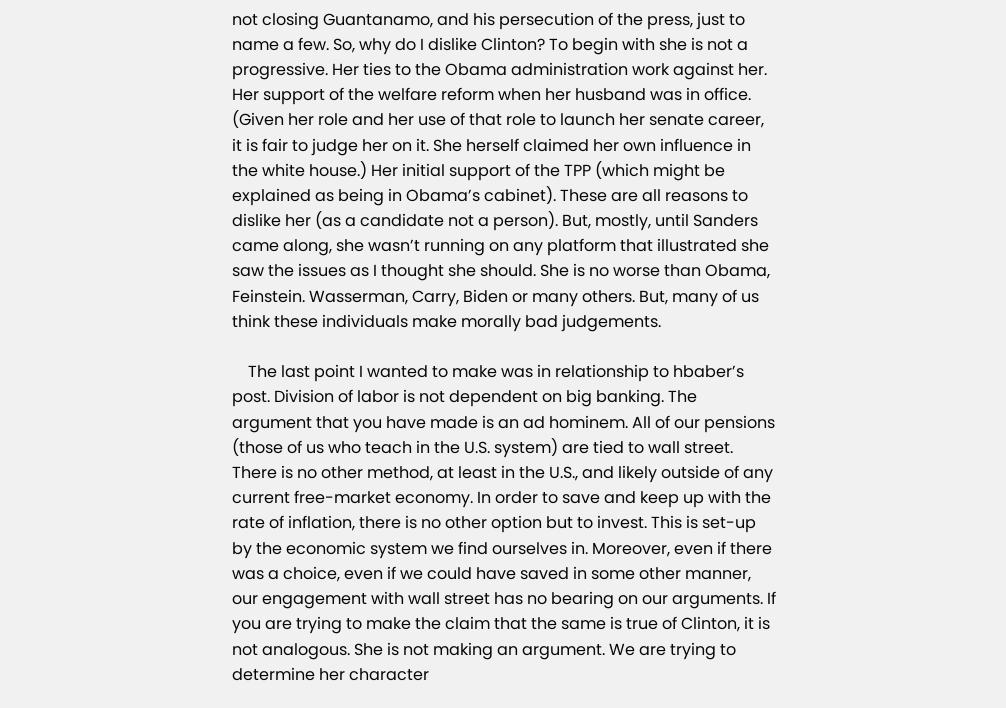not closing Guantanamo, and his persecution of the press, just to name a few. So, why do I dislike Clinton? To begin with she is not a progressive. Her ties to the Obama administration work against her. Her support of the welfare reform when her husband was in office. (Given her role and her use of that role to launch her senate career, it is fair to judge her on it. She herself claimed her own influence in the white house.) Her initial support of the TPP (which might be explained as being in Obama’s cabinet). These are all reasons to dislike her (as a candidate not a person). But, mostly, until Sanders came along, she wasn’t running on any platform that illustrated she saw the issues as I thought she should. She is no worse than Obama, Feinstein. Wasserman, Carry, Biden or many others. But, many of us think these individuals make morally bad judgements.

    The last point I wanted to make was in relationship to hbaber’s post. Division of labor is not dependent on big banking. The argument that you have made is an ad hominem. All of our pensions (those of us who teach in the U.S. system) are tied to wall street. There is no other method, at least in the U.S., and likely outside of any current free-market economy. In order to save and keep up with the rate of inflation, there is no other option but to invest. This is set-up by the economic system we find ourselves in. Moreover, even if there was a choice, even if we could have saved in some other manner, our engagement with wall street has no bearing on our arguments. If you are trying to make the claim that the same is true of Clinton, it is not analogous. She is not making an argument. We are trying to determine her character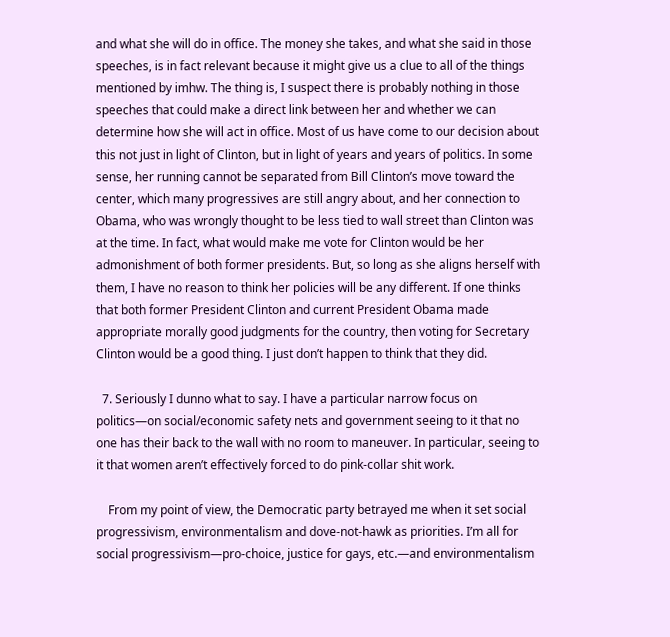and what she will do in office. The money she takes, and what she said in those speeches, is in fact relevant because it might give us a clue to all of the things mentioned by imhw. The thing is, I suspect there is probably nothing in those speeches that could make a direct link between her and whether we can determine how she will act in office. Most of us have come to our decision about this not just in light of Clinton, but in light of years and years of politics. In some sense, her running cannot be separated from Bill Clinton’s move toward the center, which many progressives are still angry about, and her connection to Obama, who was wrongly thought to be less tied to wall street than Clinton was at the time. In fact, what would make me vote for Clinton would be her admonishment of both former presidents. But, so long as she aligns herself with them, I have no reason to think her policies will be any different. If one thinks that both former President Clinton and current President Obama made appropriate morally good judgments for the country, then voting for Secretary Clinton would be a good thing. I just don’t happen to think that they did.

  7. Seriously I dunno what to say. I have a particular narrow focus on politics—on social/economic safety nets and government seeing to it that no one has their back to the wall with no room to maneuver. In particular, seeing to it that women aren’t effectively forced to do pink-collar shit work.

    From my point of view, the Democratic party betrayed me when it set social progressivism, environmentalism and dove-not-hawk as priorities. I’m all for social progressivism—pro-choice, justice for gays, etc.—and environmentalism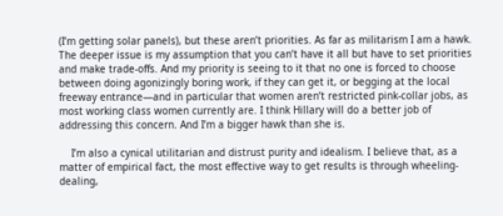(I’m getting solar panels), but these aren’t priorities. As far as militarism I am a hawk. The deeper issue is my assumption that you can’t have it all but have to set priorities and make trade-offs. And my priority is seeing to it that no one is forced to choose between doing agonizingly boring work, if they can get it, or begging at the local freeway entrance—and in particular that women aren’t restricted pink-collar jobs, as most working class women currently are. I think Hillary will do a better job of addressing this concern. And I’m a bigger hawk than she is.

    I’m also a cynical utilitarian and distrust purity and idealism. I believe that, as a matter of empirical fact, the most effective way to get results is through wheeling-dealing,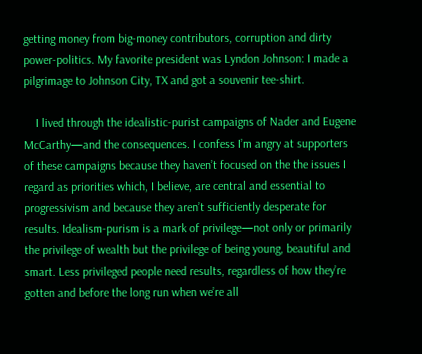getting money from big-money contributors, corruption and dirty power-politics. My favorite president was Lyndon Johnson: I made a pilgrimage to Johnson City, TX and got a souvenir tee-shirt.

    I lived through the idealistic-purist campaigns of Nader and Eugene McCarthy—and the consequences. I confess I’m angry at supporters of these campaigns because they haven’t focused on the the issues I regard as priorities which, I believe, are central and essential to progressivism and because they aren’t sufficiently desperate for results. Idealism-purism is a mark of privilege—not only or primarily the privilege of wealth but the privilege of being young, beautiful and smart. Less privileged people need results, regardless of how they’re gotten and before the long run when we’re all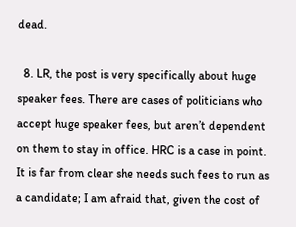dead.

  8. LR, the post is very specifically about huge speaker fees. There are cases of politicians who accept huge speaker fees, but aren’t dependent on them to stay in office. HRC is a case in point. It is far from clear she needs such fees to run as a candidate; I am afraid that, given the cost of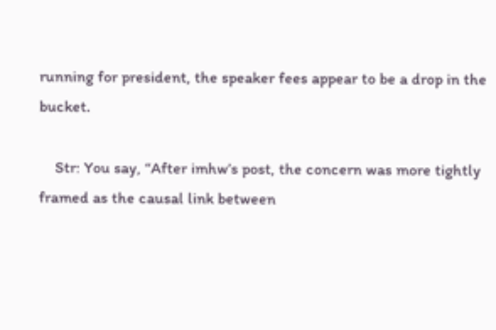running for president, the speaker fees appear to be a drop in the bucket.

    Str: You say, “After imhw’s post, the concern was more tightly framed as the causal link between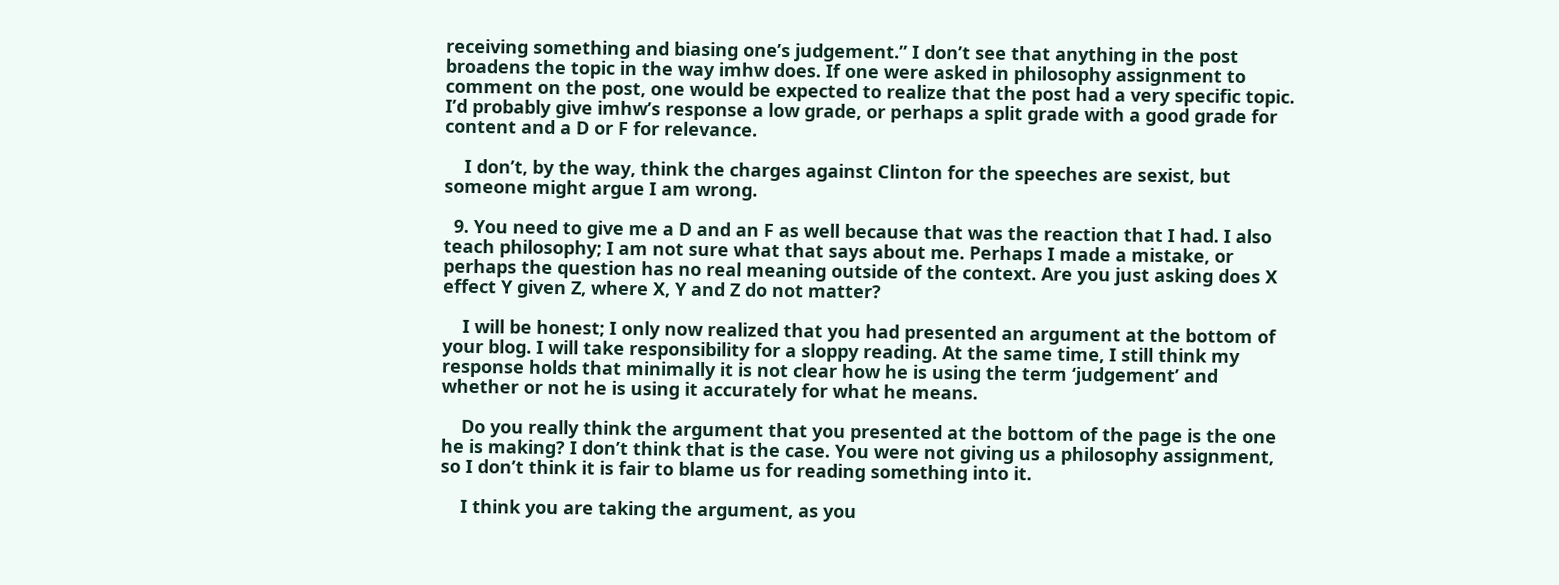receiving something and biasing one’s judgement.” I don’t see that anything in the post broadens the topic in the way imhw does. If one were asked in philosophy assignment to comment on the post, one would be expected to realize that the post had a very specific topic. I’d probably give imhw’s response a low grade, or perhaps a split grade with a good grade for content and a D or F for relevance.

    I don’t, by the way, think the charges against Clinton for the speeches are sexist, but someone might argue I am wrong.

  9. You need to give me a D and an F as well because that was the reaction that I had. I also teach philosophy; I am not sure what that says about me. Perhaps I made a mistake, or perhaps the question has no real meaning outside of the context. Are you just asking does X effect Y given Z, where X, Y and Z do not matter?

    I will be honest; I only now realized that you had presented an argument at the bottom of your blog. I will take responsibility for a sloppy reading. At the same time, I still think my response holds that minimally it is not clear how he is using the term ‘judgement’ and whether or not he is using it accurately for what he means.

    Do you really think the argument that you presented at the bottom of the page is the one he is making? I don’t think that is the case. You were not giving us a philosophy assignment, so I don’t think it is fair to blame us for reading something into it.

    I think you are taking the argument, as you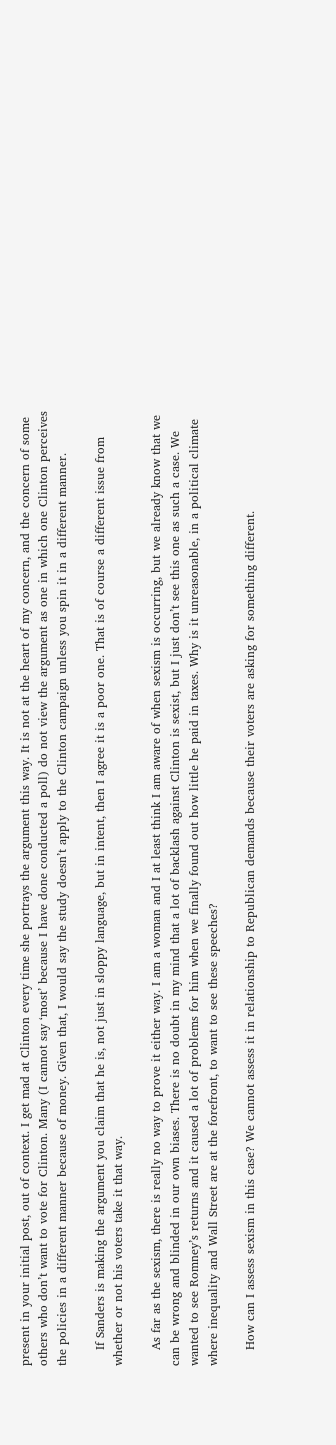present in your initial post, out of context. I get mad at Clinton every time she portrays the argument this way. It is not at the heart of my concern, and the concern of some others who don’t want to vote for Clinton. Many (I cannot say ‘most’ because I have done conducted a poll) do not view the argument as one in which one Clinton perceives the policies in a different manner because of money. Given that, I would say the study doesn’t apply to the Clinton campaign unless you spin it in a different manner.

    If Sanders is making the argument you claim that he is, not just in sloppy language, but in intent, then I agree it is a poor one. That is of course a different issue from whether or not his voters take it that way.

    As far as the sexism, there is really no way to prove it either way. I am a woman and I at least think I am aware of when sexism is occurring, but we already know that we can be wrong and blinded in our own biases. There is no doubt in my mind that a lot of backlash against Clinton is sexist, but I just don’t see this one as such a case. We wanted to see Romney’s returns and it caused a lot of problems for him when we finally found out how little he paid in taxes. Why is it unreasonable, in a political climate where inequality and Wall Street are at the forefront, to want to see these speeches?

    How can I assess sexism in this case? We cannot assess it in relationship to Republican demands because their voters are asking for something different.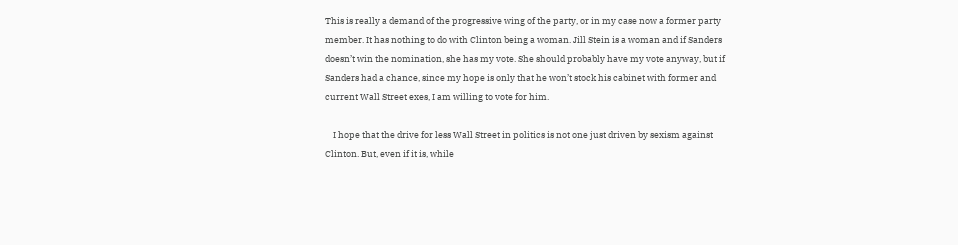This is really a demand of the progressive wing of the party, or in my case now a former party member. It has nothing to do with Clinton being a woman. Jill Stein is a woman and if Sanders doesn’t win the nomination, she has my vote. She should probably have my vote anyway, but if Sanders had a chance, since my hope is only that he won’t stock his cabinet with former and current Wall Street exes, I am willing to vote for him.

    I hope that the drive for less Wall Street in politics is not one just driven by sexism against Clinton. But, even if it is, while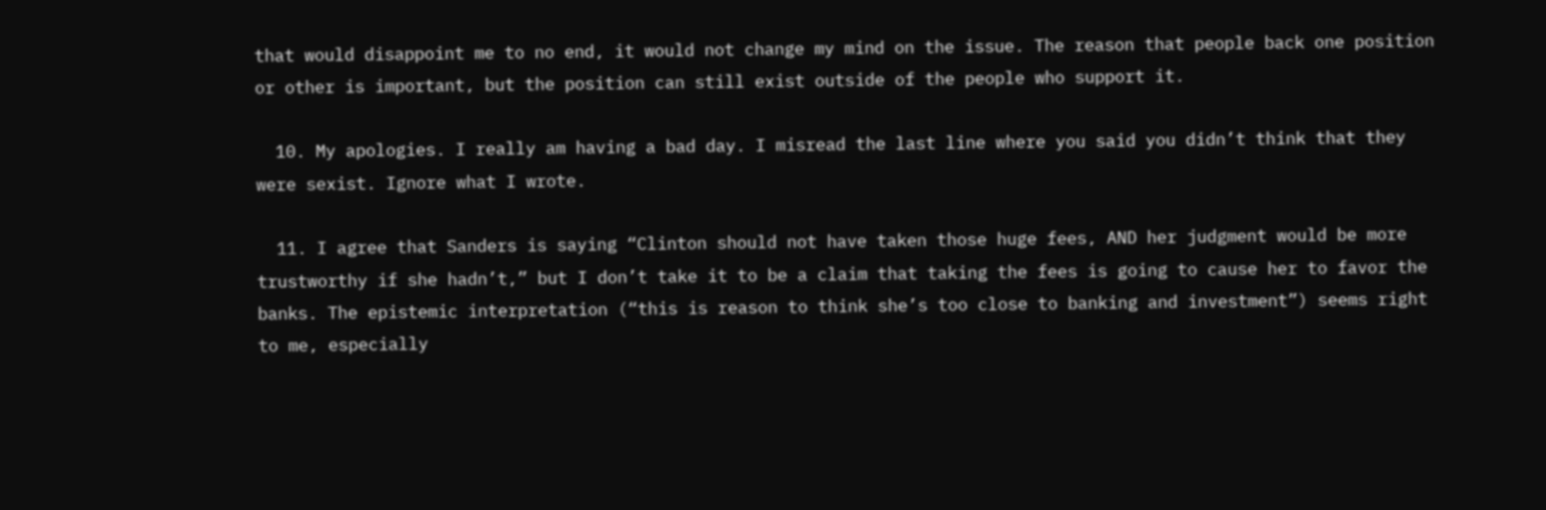that would disappoint me to no end, it would not change my mind on the issue. The reason that people back one position or other is important, but the position can still exist outside of the people who support it.

  10. My apologies. I really am having a bad day. I misread the last line where you said you didn’t think that they were sexist. Ignore what I wrote.

  11. I agree that Sanders is saying “Clinton should not have taken those huge fees, AND her judgment would be more trustworthy if she hadn’t,” but I don’t take it to be a claim that taking the fees is going to cause her to favor the banks. The epistemic interpretation (“this is reason to think she’s too close to banking and investment”) seems right to me, especially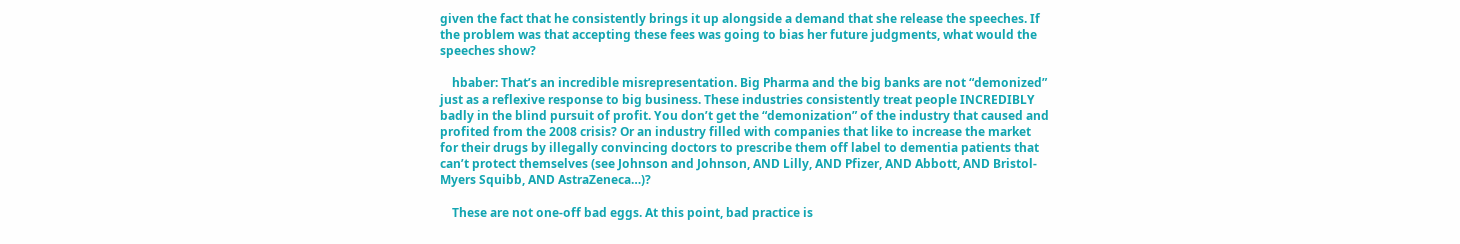given the fact that he consistently brings it up alongside a demand that she release the speeches. If the problem was that accepting these fees was going to bias her future judgments, what would the speeches show?

    hbaber: That’s an incredible misrepresentation. Big Pharma and the big banks are not “demonized” just as a reflexive response to big business. These industries consistently treat people INCREDIBLY badly in the blind pursuit of profit. You don’t get the “demonization” of the industry that caused and profited from the 2008 crisis? Or an industry filled with companies that like to increase the market for their drugs by illegally convincing doctors to prescribe them off label to dementia patients that can’t protect themselves (see Johnson and Johnson, AND Lilly, AND Pfizer, AND Abbott, AND Bristol-Myers Squibb, AND AstraZeneca…)?

    These are not one-off bad eggs. At this point, bad practice is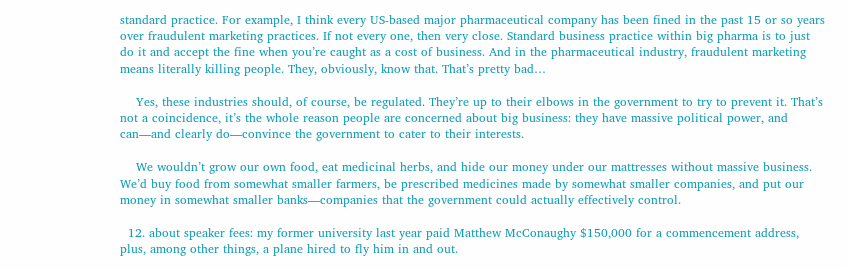standard practice. For example, I think every US-based major pharmaceutical company has been fined in the past 15 or so years over fraudulent marketing practices. If not every one, then very close. Standard business practice within big pharma is to just do it and accept the fine when you’re caught as a cost of business. And in the pharmaceutical industry, fraudulent marketing means literally killing people. They, obviously, know that. That’s pretty bad…

    Yes, these industries should, of course, be regulated. They’re up to their elbows in the government to try to prevent it. That’s not a coincidence, it’s the whole reason people are concerned about big business: they have massive political power, and can—and clearly do—convince the government to cater to their interests.

    We wouldn’t grow our own food, eat medicinal herbs, and hide our money under our mattresses without massive business. We’d buy food from somewhat smaller farmers, be prescribed medicines made by somewhat smaller companies, and put our money in somewhat smaller banks—companies that the government could actually effectively control.

  12. about speaker fees: my former university last year paid Matthew McConaughy $150,000 for a commencement address, plus, among other things, a plane hired to fly him in and out.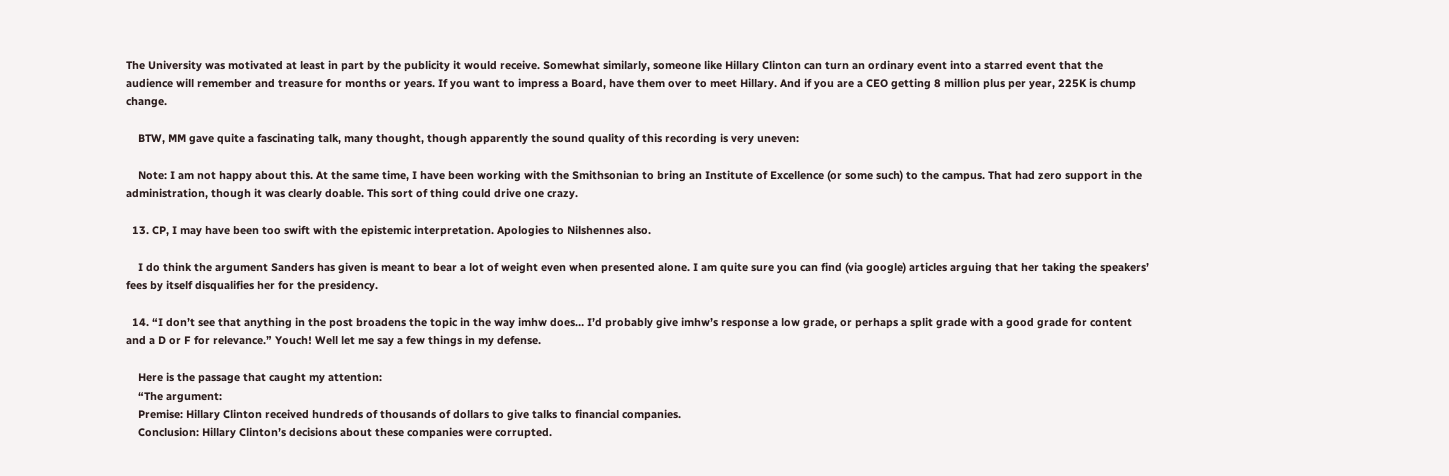The University was motivated at least in part by the publicity it would receive. Somewhat similarly, someone like Hillary Clinton can turn an ordinary event into a starred event that the audience will remember and treasure for months or years. If you want to impress a Board, have them over to meet Hillary. And if you are a CEO getting 8 million plus per year, 225K is chump change.

    BTW, MM gave quite a fascinating talk, many thought, though apparently the sound quality of this recording is very uneven:

    Note: I am not happy about this. At the same time, I have been working with the Smithsonian to bring an Institute of Excellence (or some such) to the campus. That had zero support in the administration, though it was clearly doable. This sort of thing could drive one crazy.

  13. CP, I may have been too swift with the epistemic interpretation. Apologies to Nilshennes also.

    I do think the argument Sanders has given is meant to bear a lot of weight even when presented alone. I am quite sure you can find (via google) articles arguing that her taking the speakers’ fees by itself disqualifies her for the presidency.

  14. “I don’t see that anything in the post broadens the topic in the way imhw does… I’d probably give imhw’s response a low grade, or perhaps a split grade with a good grade for content and a D or F for relevance.” Youch! Well let me say a few things in my defense.

    Here is the passage that caught my attention:
    “The argument:
    Premise: Hillary Clinton received hundreds of thousands of dollars to give talks to financial companies.
    Conclusion: Hillary Clinton’s decisions about these companies were corrupted.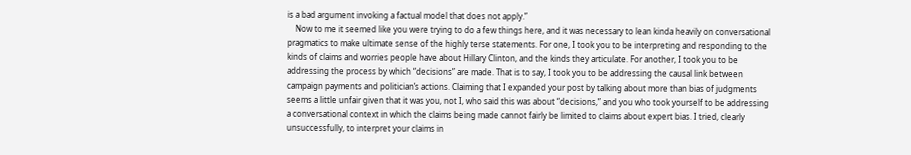is a bad argument invoking a factual model that does not apply.”
    Now to me it seemed like you were trying to do a few things here, and it was necessary to lean kinda heavily on conversational pragmatics to make ultimate sense of the highly terse statements. For one, I took you to be interpreting and responding to the kinds of claims and worries people have about Hillary Clinton, and the kinds they articulate. For another, I took you to be addressing the process by which “decisions” are made. That is to say, I took you to be addressing the causal link between campaign payments and politician’s actions. Claiming that I expanded your post by talking about more than bias of judgments seems a little unfair given that it was you, not I, who said this was about “decisions,” and you who took yourself to be addressing a conversational context in which the claims being made cannot fairly be limited to claims about expert bias. I tried, clearly unsuccessfully, to interpret your claims in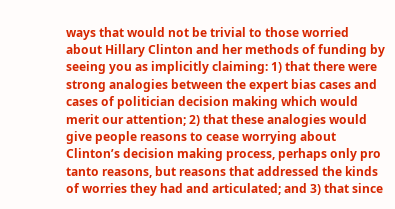ways that would not be trivial to those worried about Hillary Clinton and her methods of funding by seeing you as implicitly claiming: 1) that there were strong analogies between the expert bias cases and cases of politician decision making which would merit our attention; 2) that these analogies would give people reasons to cease worrying about Clinton’s decision making process, perhaps only pro tanto reasons, but reasons that addressed the kinds of worries they had and articulated; and 3) that since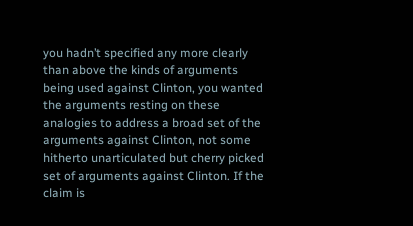you hadn’t specified any more clearly than above the kinds of arguments being used against Clinton, you wanted the arguments resting on these analogies to address a broad set of the arguments against Clinton, not some hitherto unarticulated but cherry picked set of arguments against Clinton. If the claim is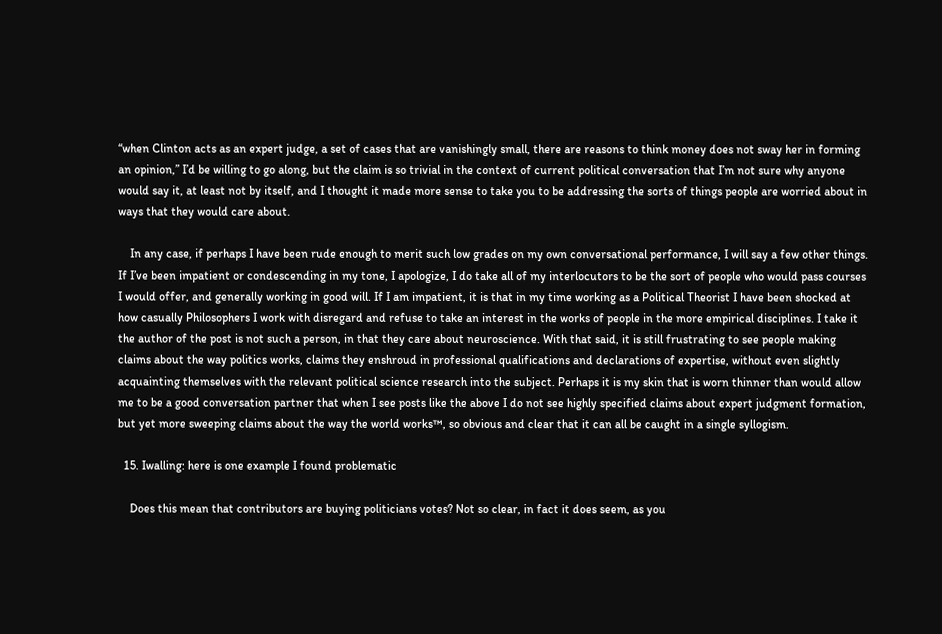“when Clinton acts as an expert judge, a set of cases that are vanishingly small, there are reasons to think money does not sway her in forming an opinion,” I’d be willing to go along, but the claim is so trivial in the context of current political conversation that I’m not sure why anyone would say it, at least not by itself, and I thought it made more sense to take you to be addressing the sorts of things people are worried about in ways that they would care about.

    In any case, if perhaps I have been rude enough to merit such low grades on my own conversational performance, I will say a few other things. If I’ve been impatient or condescending in my tone, I apologize, I do take all of my interlocutors to be the sort of people who would pass courses I would offer, and generally working in good will. If I am impatient, it is that in my time working as a Political Theorist I have been shocked at how casually Philosophers I work with disregard and refuse to take an interest in the works of people in the more empirical disciplines. I take it the author of the post is not such a person, in that they care about neuroscience. With that said, it is still frustrating to see people making claims about the way politics works, claims they enshroud in professional qualifications and declarations of expertise, without even slightly acquainting themselves with the relevant political science research into the subject. Perhaps it is my skin that is worn thinner than would allow me to be a good conversation partner that when I see posts like the above I do not see highly specified claims about expert judgment formation, but yet more sweeping claims about the way the world works™, so obvious and clear that it can all be caught in a single syllogism.

  15. Iwalling: here is one example I found problematic

    Does this mean that contributors are buying politicians votes? Not so clear, in fact it does seem, as you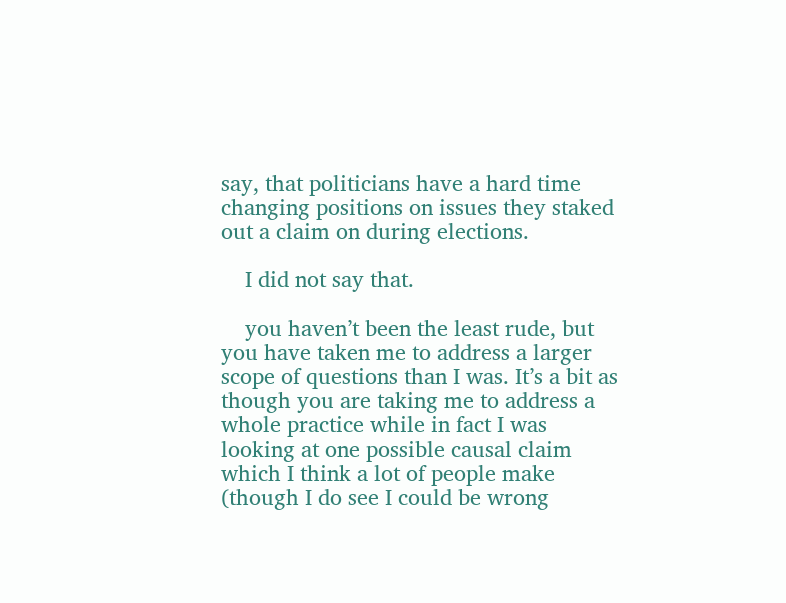say, that politicians have a hard time changing positions on issues they staked out a claim on during elections.

    I did not say that.

    you haven’t been the least rude, but you have taken me to address a larger scope of questions than I was. It’s a bit as though you are taking me to address a whole practice while in fact I was looking at one possible causal claim which I think a lot of people make (though I do see I could be wrong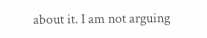about it. I am not arguing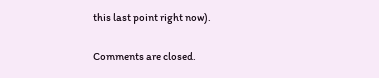this last point right now).

Comments are closed.